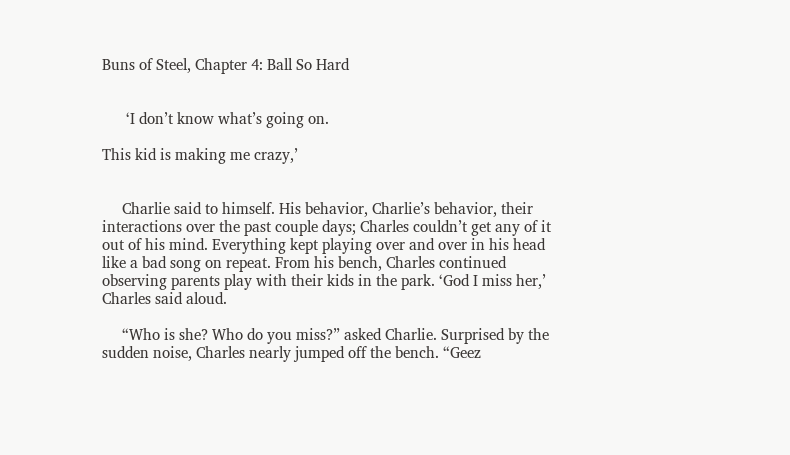Buns of Steel, Chapter 4: Ball So Hard


      ‘I don’t know what’s going on.

This kid is making me crazy,’


     Charlie said to himself. His behavior, Charlie’s behavior, their interactions over the past couple days; Charles couldn’t get any of it out of his mind. Everything kept playing over and over in his head like a bad song on repeat. From his bench, Charles continued observing parents play with their kids in the park. ‘God I miss her,’ Charles said aloud.

     “Who is she? Who do you miss?” asked Charlie. Surprised by the sudden noise, Charles nearly jumped off the bench. “Geez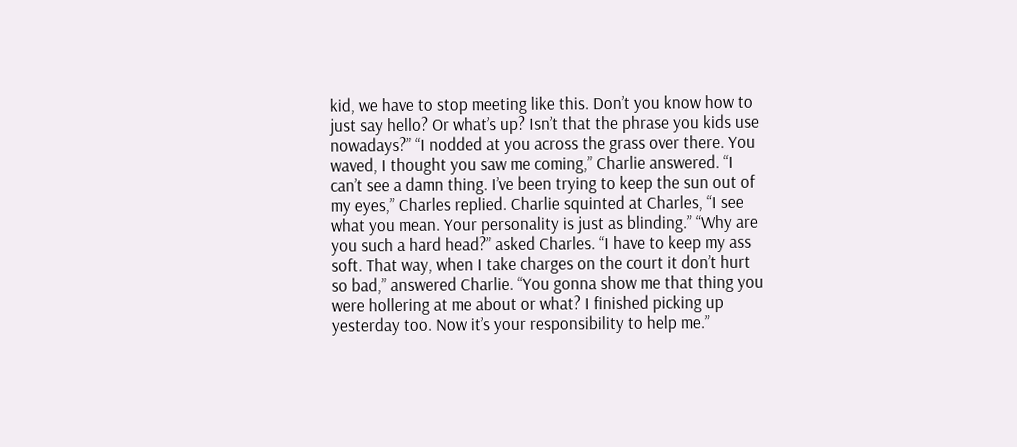kid, we have to stop meeting like this. Don’t you know how to just say hello? Or what’s up? Isn’t that the phrase you kids use nowadays?” “I nodded at you across the grass over there. You waved, I thought you saw me coming,” Charlie answered. “I can’t see a damn thing. I’ve been trying to keep the sun out of my eyes,” Charles replied. Charlie squinted at Charles, “I see what you mean. Your personality is just as blinding.” “Why are you such a hard head?” asked Charles. “I have to keep my ass soft. That way, when I take charges on the court it don’t hurt so bad,” answered Charlie. “You gonna show me that thing you were hollering at me about or what? I finished picking up yesterday too. Now it’s your responsibility to help me.”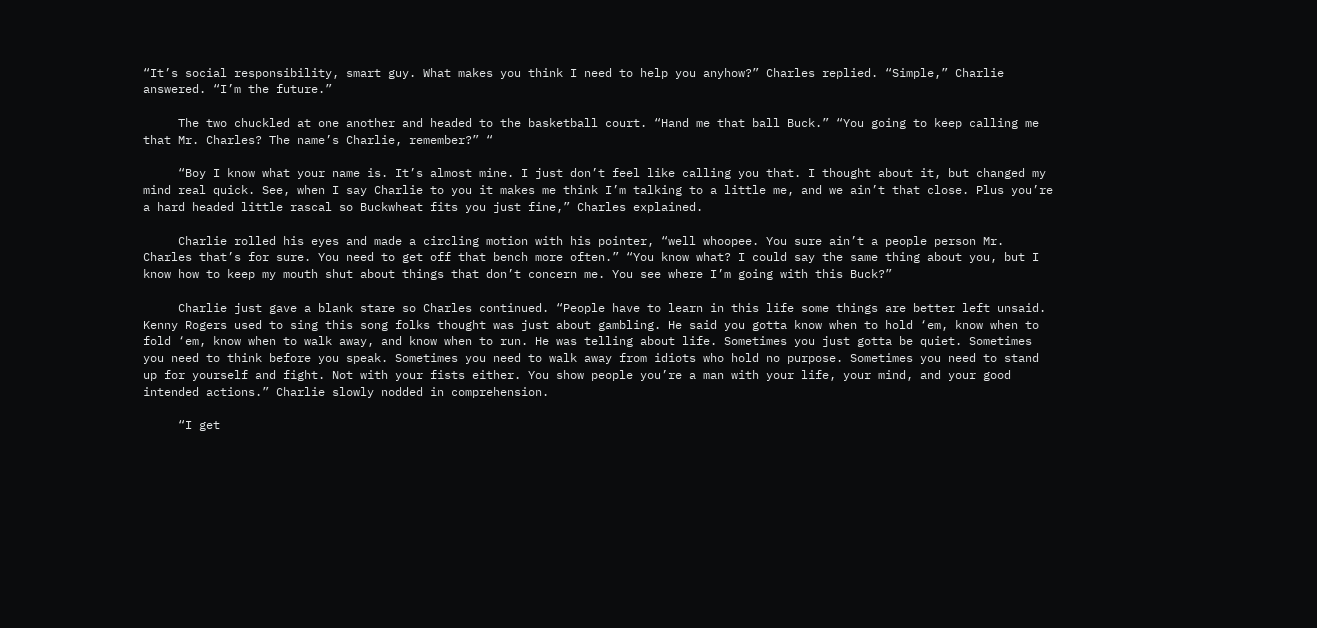“It’s social responsibility, smart guy. What makes you think I need to help you anyhow?” Charles replied. “Simple,” Charlie answered. “I’m the future.”

     The two chuckled at one another and headed to the basketball court. “Hand me that ball Buck.” “You going to keep calling me that Mr. Charles? The name’s Charlie, remember?” “

     “Boy I know what your name is. It’s almost mine. I just don’t feel like calling you that. I thought about it, but changed my mind real quick. See, when I say Charlie to you it makes me think I’m talking to a little me, and we ain’t that close. Plus you’re a hard headed little rascal so Buckwheat fits you just fine,” Charles explained.

     Charlie rolled his eyes and made a circling motion with his pointer, “well whoopee. You sure ain’t a people person Mr. Charles that’s for sure. You need to get off that bench more often.” “You know what? I could say the same thing about you, but I know how to keep my mouth shut about things that don’t concern me. You see where I’m going with this Buck?”

     Charlie just gave a blank stare so Charles continued. “People have to learn in this life some things are better left unsaid. Kenny Rogers used to sing this song folks thought was just about gambling. He said you gotta know when to hold ‘em, know when to fold ‘em, know when to walk away, and know when to run. He was telling about life. Sometimes you just gotta be quiet. Sometimes you need to think before you speak. Sometimes you need to walk away from idiots who hold no purpose. Sometimes you need to stand up for yourself and fight. Not with your fists either. You show people you’re a man with your life, your mind, and your good intended actions.” Charlie slowly nodded in comprehension.

     “I get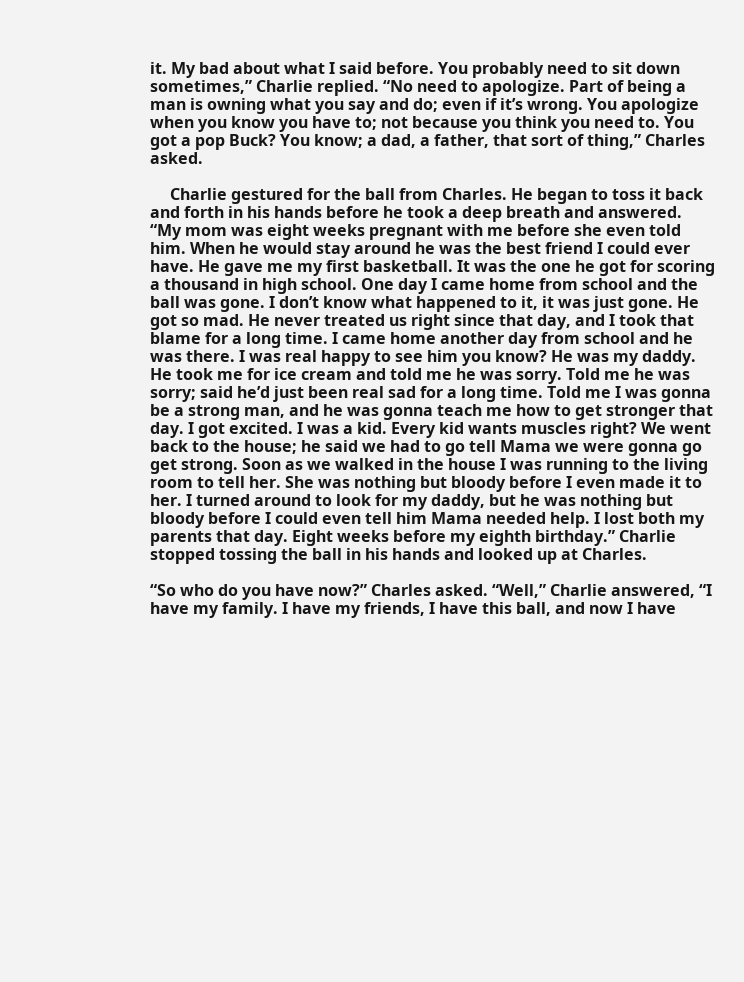it. My bad about what I said before. You probably need to sit down sometimes,” Charlie replied. “No need to apologize. Part of being a man is owning what you say and do; even if it’s wrong. You apologize when you know you have to; not because you think you need to. You got a pop Buck? You know; a dad, a father, that sort of thing,” Charles asked.

     Charlie gestured for the ball from Charles. He began to toss it back and forth in his hands before he took a deep breath and answered. “My mom was eight weeks pregnant with me before she even told him. When he would stay around he was the best friend I could ever have. He gave me my first basketball. It was the one he got for scoring a thousand in high school. One day I came home from school and the ball was gone. I don’t know what happened to it, it was just gone. He got so mad. He never treated us right since that day, and I took that blame for a long time. I came home another day from school and he was there. I was real happy to see him you know? He was my daddy. He took me for ice cream and told me he was sorry. Told me he was sorry; said he’d just been real sad for a long time. Told me I was gonna be a strong man, and he was gonna teach me how to get stronger that day. I got excited. I was a kid. Every kid wants muscles right? We went back to the house; he said we had to go tell Mama we were gonna go get strong. Soon as we walked in the house I was running to the living room to tell her. She was nothing but bloody before I even made it to her. I turned around to look for my daddy, but he was nothing but bloody before I could even tell him Mama needed help. I lost both my parents that day. Eight weeks before my eighth birthday.” Charlie stopped tossing the ball in his hands and looked up at Charles.

“So who do you have now?” Charles asked. “Well,” Charlie answered, “I have my family. I have my friends, I have this ball, and now I have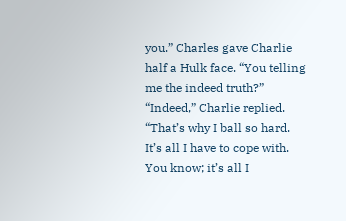you.” Charles gave Charlie half a Hulk face. “You telling me the indeed truth?” “Indeed,” Charlie replied. “That’s why I ball so hard. It’s all I have to cope with. You know; it’s all I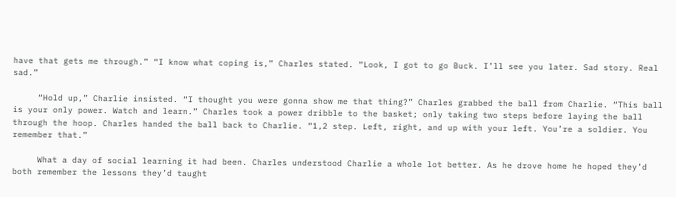have that gets me through.” “I know what coping is,” Charles stated. “Look, I got to go Buck. I’ll see you later. Sad story. Real sad.”

     “Hold up,” Charlie insisted. “I thought you were gonna show me that thing?” Charles grabbed the ball from Charlie. “This ball is your only power. Watch and learn.” Charles took a power dribble to the basket; only taking two steps before laying the ball through the hoop. Charles handed the ball back to Charlie. “1,2 step. Left, right, and up with your left. You’re a soldier. You remember that.”

     What a day of social learning it had been. Charles understood Charlie a whole lot better. As he drove home he hoped they’d both remember the lessons they’d taught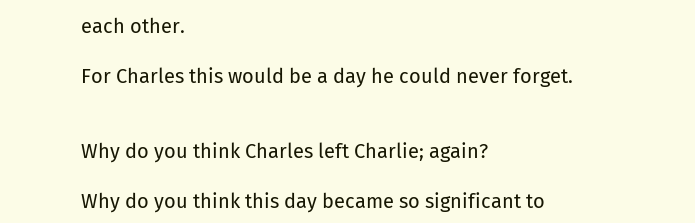each other.

For Charles this would be a day he could never forget.


Why do you think Charles left Charlie; again?

Why do you think this day became so significant to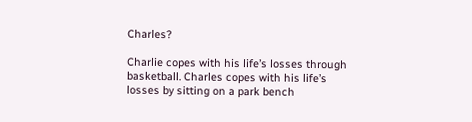Charles?

Charlie copes with his life’s losses through basketball. Charles copes with his life’s losses by sitting on a park bench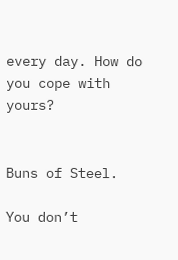every day. How do you cope with yours?


Buns of Steel.

You don’t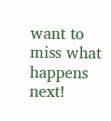want to miss what happens next!